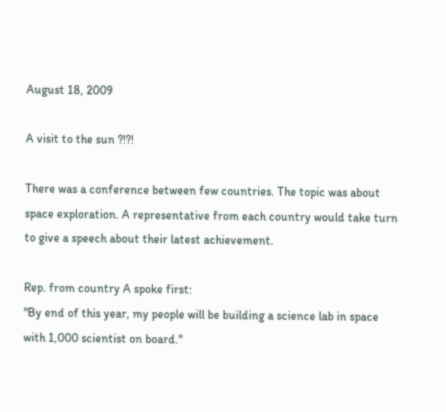August 18, 2009

A visit to the sun ?!?!

There was a conference between few countries. The topic was about space exploration. A representative from each country would take turn to give a speech about their latest achievement.

Rep. from country A spoke first:
"By end of this year, my people will be building a science lab in space with 1,000 scientist on board."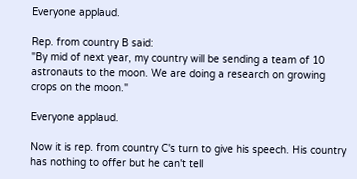Everyone applaud.

Rep. from country B said:
"By mid of next year, my country will be sending a team of 10 astronauts to the moon. We are doing a research on growing crops on the moon."

Everyone applaud.

Now it is rep. from country C's turn to give his speech. His country has nothing to offer but he can't tell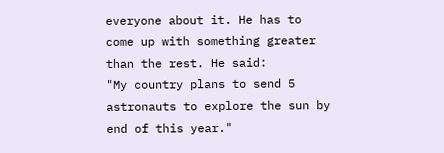everyone about it. He has to come up with something greater than the rest. He said:
"My country plans to send 5 astronauts to explore the sun by end of this year."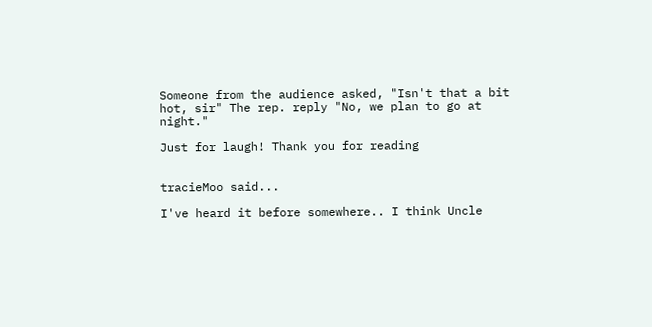Someone from the audience asked, "Isn't that a bit hot, sir" The rep. reply "No, we plan to go at night."

Just for laugh! Thank you for reading


tracieMoo said...

I've heard it before somewhere.. I think Uncle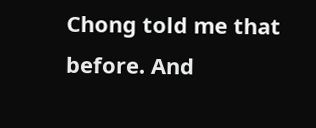Chong told me that before. And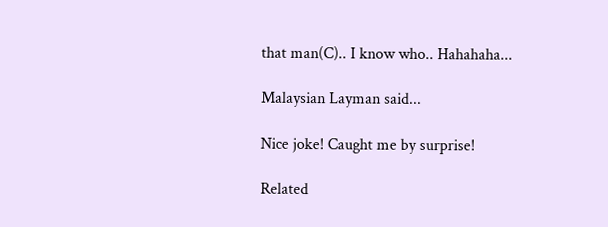that man(C).. I know who.. Hahahaha...

Malaysian Layman said...

Nice joke! Caught me by surprise!

Related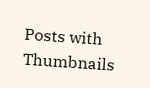Posts with Thumbnails